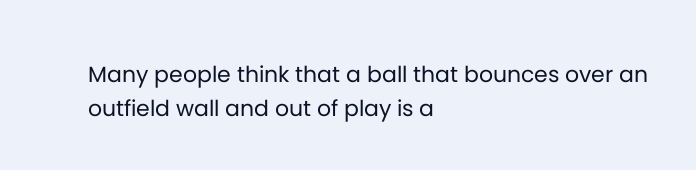Many people think that a ball that bounces over an outfield wall and out of play is a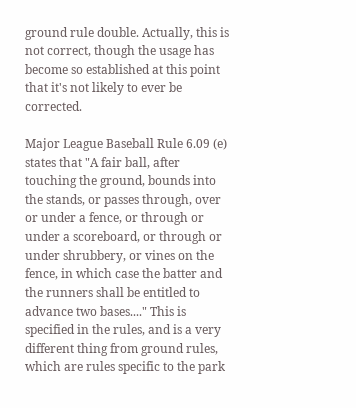ground rule double. Actually, this is not correct, though the usage has become so established at this point that it's not likely to ever be corrected.

Major League Baseball Rule 6.09 (e) states that "A fair ball, after touching the ground, bounds into the stands, or passes through, over or under a fence, or through or under a scoreboard, or through or under shrubbery, or vines on the fence, in which case the batter and the runners shall be entitled to advance two bases...." This is specified in the rules, and is a very different thing from ground rules, which are rules specific to the park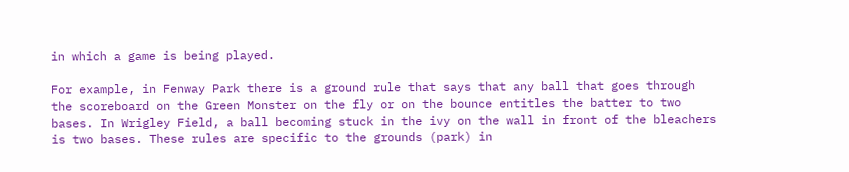in which a game is being played.

For example, in Fenway Park there is a ground rule that says that any ball that goes through the scoreboard on the Green Monster on the fly or on the bounce entitles the batter to two bases. In Wrigley Field, a ball becoming stuck in the ivy on the wall in front of the bleachers is two bases. These rules are specific to the grounds (park) in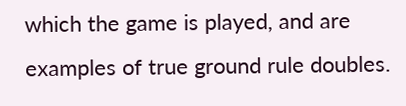which the game is played, and are examples of true ground rule doubles.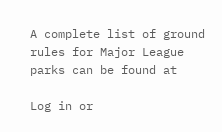A complete list of ground rules for Major League parks can be found at

Log in or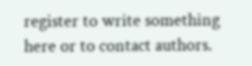register to write something here or to contact authors.